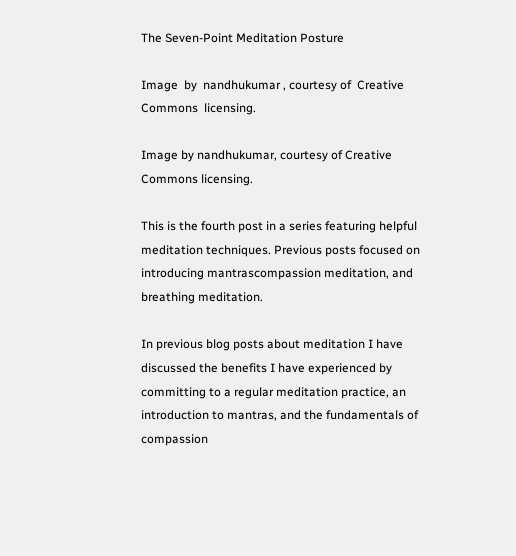The Seven-Point Meditation Posture

Image  by  nandhukumar , courtesy of  Creative Commons  licensing.

Image by nandhukumar, courtesy of Creative Commons licensing.

This is the fourth post in a series featuring helpful meditation techniques. Previous posts focused on introducing mantrascompassion meditation, and breathing meditation.

In previous blog posts about meditation I have discussed the benefits I have experienced by committing to a regular meditation practice, an introduction to mantras, and the fundamentals of compassion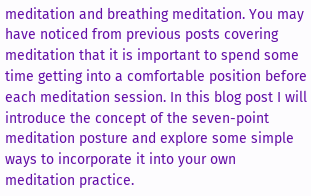meditation and breathing meditation. You may have noticed from previous posts covering meditation that it is important to spend some time getting into a comfortable position before each meditation session. In this blog post I will introduce the concept of the seven-point meditation posture and explore some simple ways to incorporate it into your own meditation practice.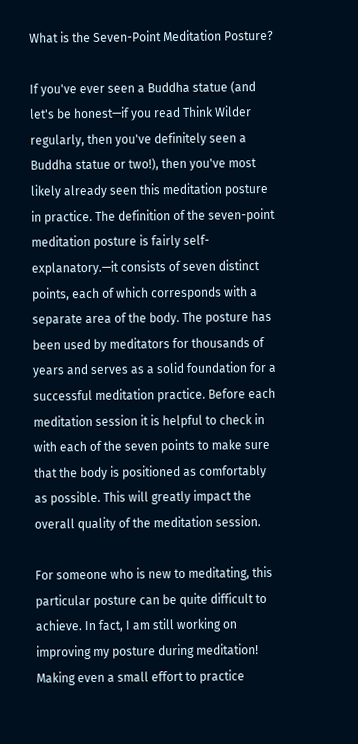What is the Seven-Point Meditation Posture?

If you've ever seen a Buddha statue (and let's be honest—if you read Think Wilder regularly, then you've definitely seen a Buddha statue or two!), then you've most likely already seen this meditation posture in practice. The definition of the seven-point meditation posture is fairly self-explanatory.—it consists of seven distinct points, each of which corresponds with a separate area of the body. The posture has been used by meditators for thousands of years and serves as a solid foundation for a successful meditation practice. Before each meditation session it is helpful to check in with each of the seven points to make sure that the body is positioned as comfortably as possible. This will greatly impact the overall quality of the meditation session.

For someone who is new to meditating, this particular posture can be quite difficult to achieve. In fact, I am still working on improving my posture during meditation! Making even a small effort to practice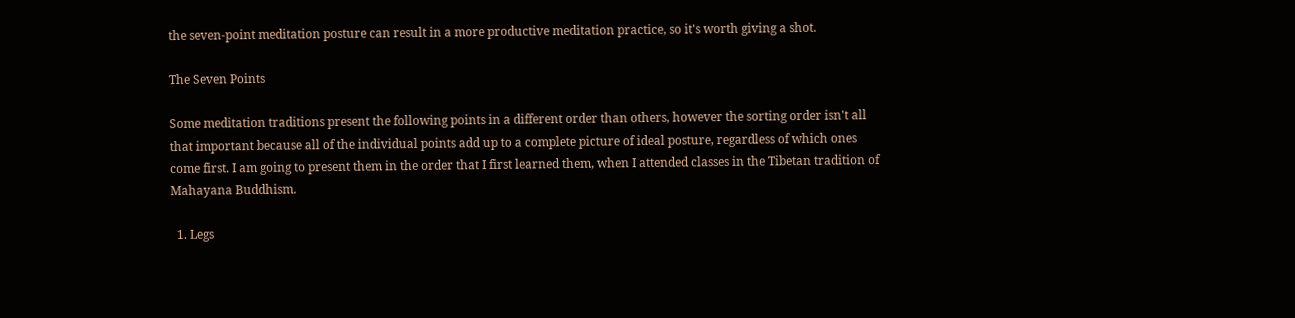the seven-point meditation posture can result in a more productive meditation practice, so it's worth giving a shot.

The Seven Points

Some meditation traditions present the following points in a different order than others, however the sorting order isn't all that important because all of the individual points add up to a complete picture of ideal posture, regardless of which ones come first. I am going to present them in the order that I first learned them, when I attended classes in the Tibetan tradition of Mahayana Buddhism.

  1. Legs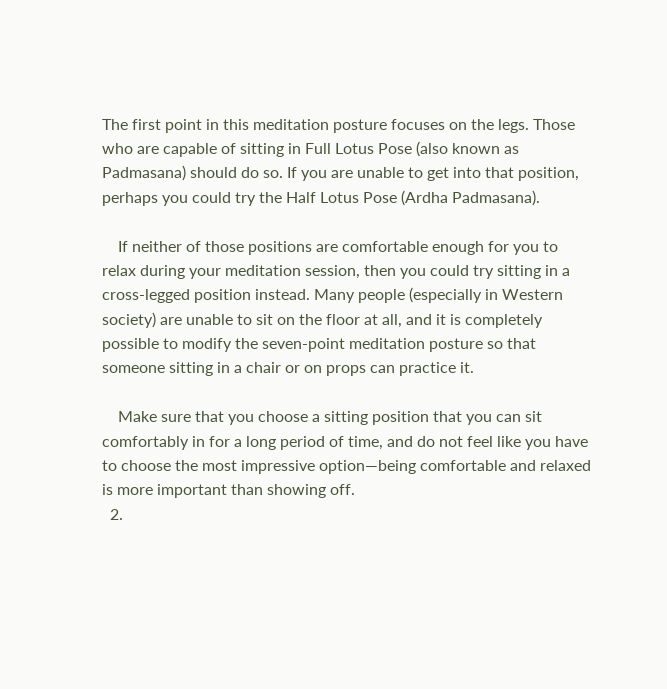The first point in this meditation posture focuses on the legs. Those who are capable of sitting in Full Lotus Pose (also known as Padmasana) should do so. If you are unable to get into that position, perhaps you could try the Half Lotus Pose (Ardha Padmasana).

    If neither of those positions are comfortable enough for you to relax during your meditation session, then you could try sitting in a cross-legged position instead. Many people (especially in Western society) are unable to sit on the floor at all, and it is completely possible to modify the seven-point meditation posture so that someone sitting in a chair or on props can practice it.

    Make sure that you choose a sitting position that you can sit comfortably in for a long period of time, and do not feel like you have to choose the most impressive option—being comfortable and relaxed is more important than showing off.
  2.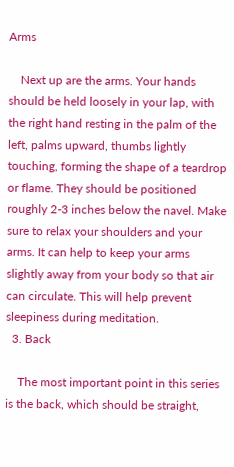Arms

    Next up are the arms. Your hands should be held loosely in your lap, with the right hand resting in the palm of the left, palms upward, thumbs lightly touching, forming the shape of a teardrop or flame. They should be positioned roughly 2-3 inches below the navel. Make sure to relax your shoulders and your arms. It can help to keep your arms slightly away from your body so that air can circulate. This will help prevent sleepiness during meditation.
  3. Back

    The most important point in this series is the back, which should be straight,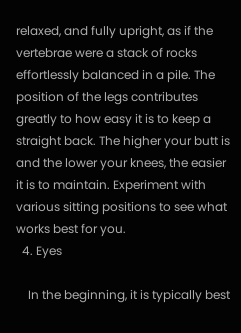relaxed, and fully upright, as if the vertebrae were a stack of rocks effortlessly balanced in a pile. The position of the legs contributes greatly to how easy it is to keep a straight back. The higher your butt is and the lower your knees, the easier it is to maintain. Experiment with various sitting positions to see what works best for you.
  4. Eyes

    In the beginning, it is typically best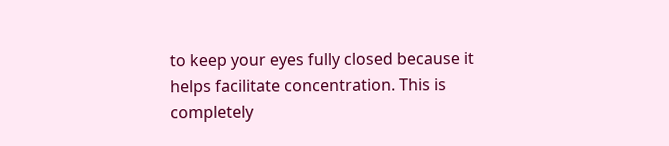to keep your eyes fully closed because it helps facilitate concentration. This is completely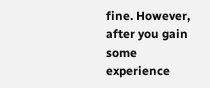fine. However, after you gain some experience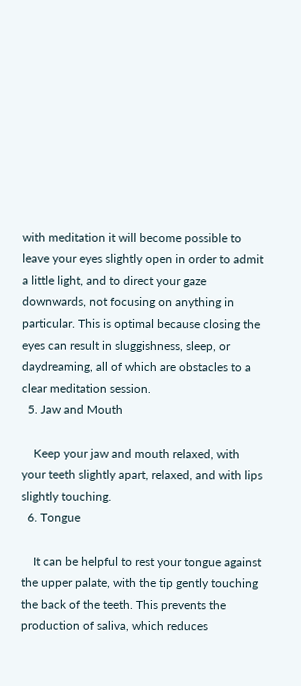with meditation it will become possible to leave your eyes slightly open in order to admit a little light, and to direct your gaze downwards, not focusing on anything in particular. This is optimal because closing the eyes can result in sluggishness, sleep, or daydreaming, all of which are obstacles to a clear meditation session.
  5. Jaw and Mouth

    Keep your jaw and mouth relaxed, with your teeth slightly apart, relaxed, and with lips slightly touching.
  6. Tongue

    It can be helpful to rest your tongue against the upper palate, with the tip gently touching the back of the teeth. This prevents the production of saliva, which reduces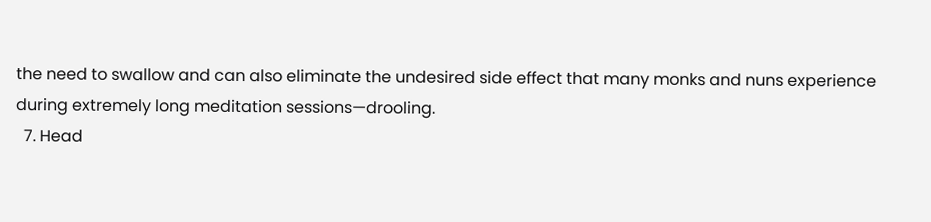the need to swallow and can also eliminate the undesired side effect that many monks and nuns experience during extremely long meditation sessions—drooling.
  7. Head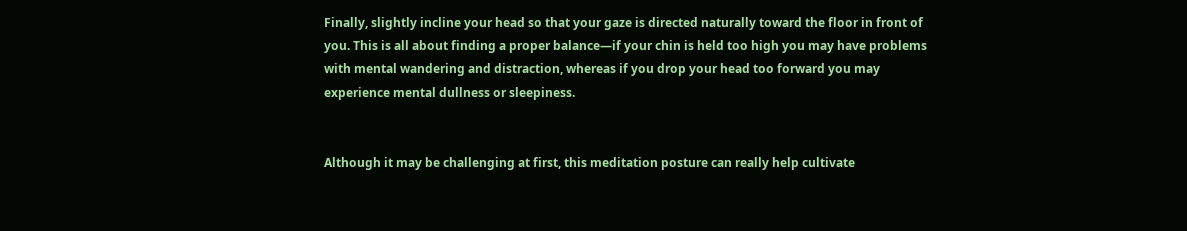Finally, slightly incline your head so that your gaze is directed naturally toward the floor in front of you. This is all about finding a proper balance—if your chin is held too high you may have problems with mental wandering and distraction, whereas if you drop your head too forward you may experience mental dullness or sleepiness.


Although it may be challenging at first, this meditation posture can really help cultivate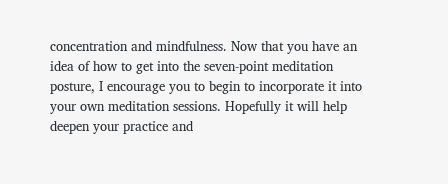concentration and mindfulness. Now that you have an idea of how to get into the seven-point meditation posture, I encourage you to begin to incorporate it into your own meditation sessions. Hopefully it will help deepen your practice and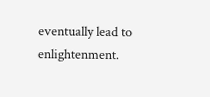eventually lead to enlightenment.